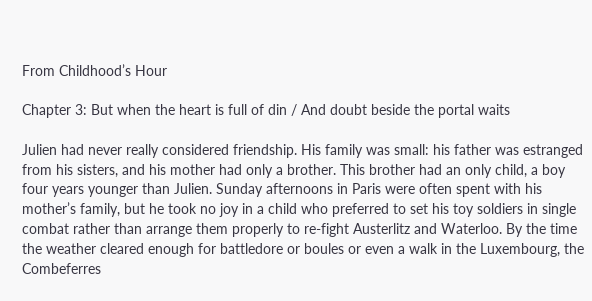From Childhood’s Hour

Chapter 3: But when the heart is full of din / And doubt beside the portal waits

Julien had never really considered friendship. His family was small: his father was estranged from his sisters, and his mother had only a brother. This brother had an only child, a boy four years younger than Julien. Sunday afternoons in Paris were often spent with his mother’s family, but he took no joy in a child who preferred to set his toy soldiers in single combat rather than arrange them properly to re-fight Austerlitz and Waterloo. By the time the weather cleared enough for battledore or boules or even a walk in the Luxembourg, the Combeferres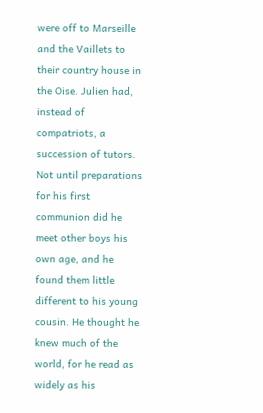were off to Marseille and the Vaillets to their country house in the Oise. Julien had, instead of compatriots, a succession of tutors. Not until preparations for his first communion did he meet other boys his own age, and he found them little different to his young cousin. He thought he knew much of the world, for he read as widely as his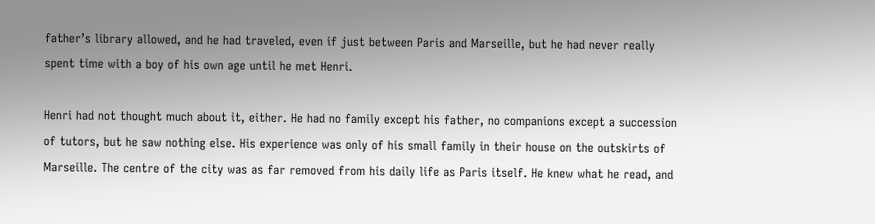father’s library allowed, and he had traveled, even if just between Paris and Marseille, but he had never really spent time with a boy of his own age until he met Henri.

Henri had not thought much about it, either. He had no family except his father, no companions except a succession of tutors, but he saw nothing else. His experience was only of his small family in their house on the outskirts of Marseille. The centre of the city was as far removed from his daily life as Paris itself. He knew what he read, and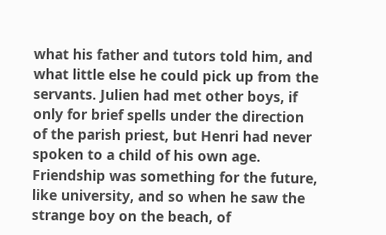what his father and tutors told him, and what little else he could pick up from the servants. Julien had met other boys, if only for brief spells under the direction of the parish priest, but Henri had never spoken to a child of his own age. Friendship was something for the future, like university, and so when he saw the strange boy on the beach, of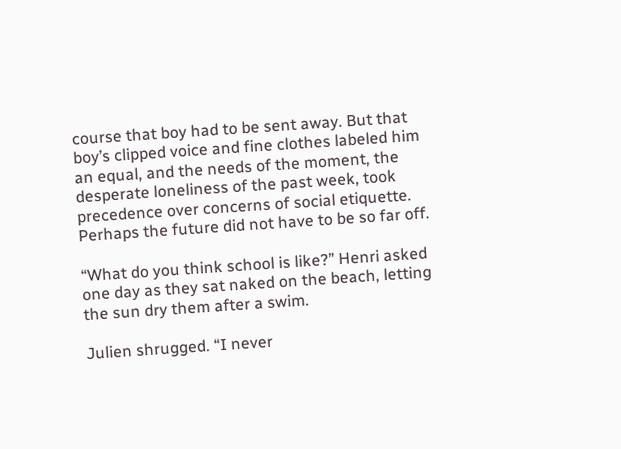course that boy had to be sent away. But that boy’s clipped voice and fine clothes labeled him an equal, and the needs of the moment, the desperate loneliness of the past week, took precedence over concerns of social etiquette. Perhaps the future did not have to be so far off.

“What do you think school is like?” Henri asked one day as they sat naked on the beach, letting the sun dry them after a swim.

Julien shrugged. “I never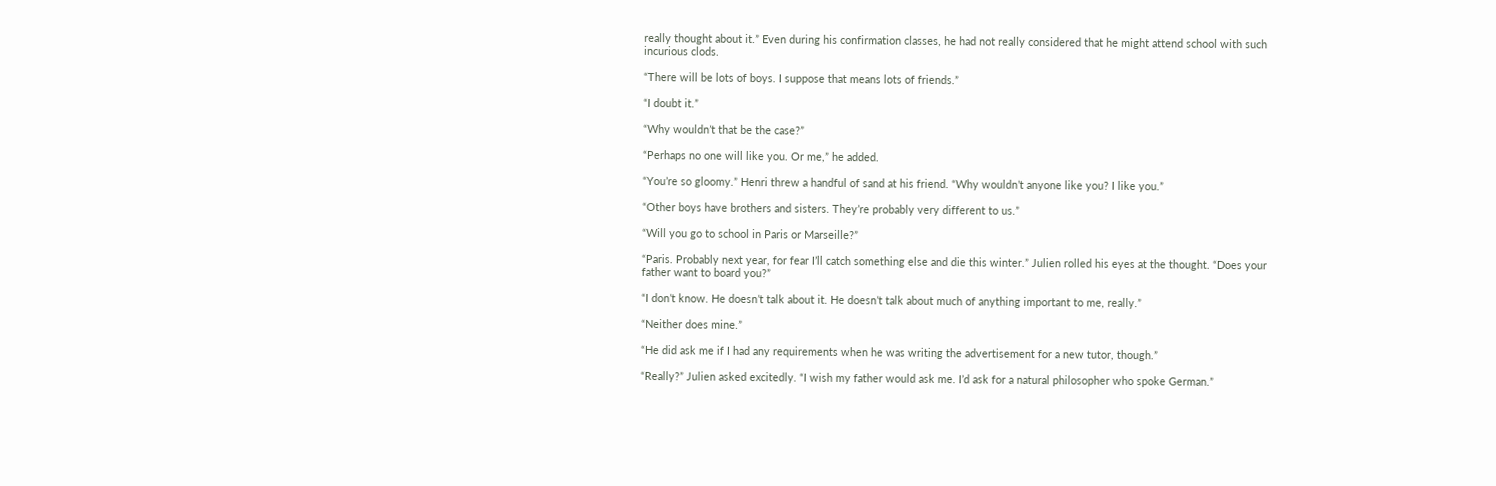really thought about it.” Even during his confirmation classes, he had not really considered that he might attend school with such incurious clods.

“There will be lots of boys. I suppose that means lots of friends.”

“I doubt it.”

“Why wouldn’t that be the case?”

“Perhaps no one will like you. Or me,” he added.

“You’re so gloomy.” Henri threw a handful of sand at his friend. “Why wouldn’t anyone like you? I like you.”

“Other boys have brothers and sisters. They’re probably very different to us.”

“Will you go to school in Paris or Marseille?”

“Paris. Probably next year, for fear I’ll catch something else and die this winter.” Julien rolled his eyes at the thought. “Does your father want to board you?”

“I don’t know. He doesn’t talk about it. He doesn’t talk about much of anything important to me, really.”

“Neither does mine.”

“He did ask me if I had any requirements when he was writing the advertisement for a new tutor, though.”

“Really?” Julien asked excitedly. “I wish my father would ask me. I’d ask for a natural philosopher who spoke German.”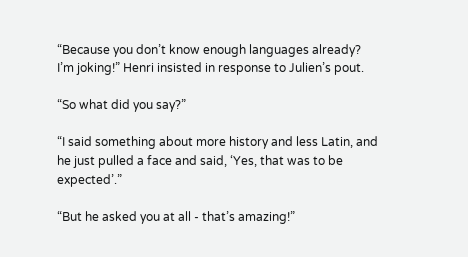“Because you don’t know enough languages already? I’m joking!” Henri insisted in response to Julien’s pout.

“So what did you say?”

“I said something about more history and less Latin, and he just pulled a face and said, ‘Yes, that was to be expected’.”

“But he asked you at all - that’s amazing!”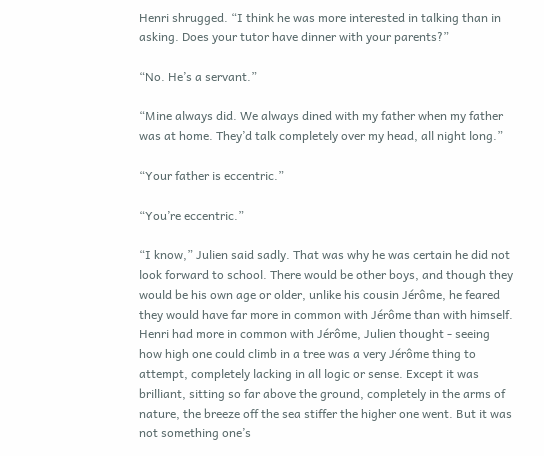Henri shrugged. “I think he was more interested in talking than in asking. Does your tutor have dinner with your parents?”

“No. He’s a servant.”

“Mine always did. We always dined with my father when my father was at home. They’d talk completely over my head, all night long.”

“Your father is eccentric.”

“You’re eccentric.”

“I know,” Julien said sadly. That was why he was certain he did not look forward to school. There would be other boys, and though they would be his own age or older, unlike his cousin Jérôme, he feared they would have far more in common with Jérôme than with himself. Henri had more in common with Jérôme, Julien thought - seeing how high one could climb in a tree was a very Jérôme thing to attempt, completely lacking in all logic or sense. Except it was brilliant, sitting so far above the ground, completely in the arms of nature, the breeze off the sea stiffer the higher one went. But it was not something one’s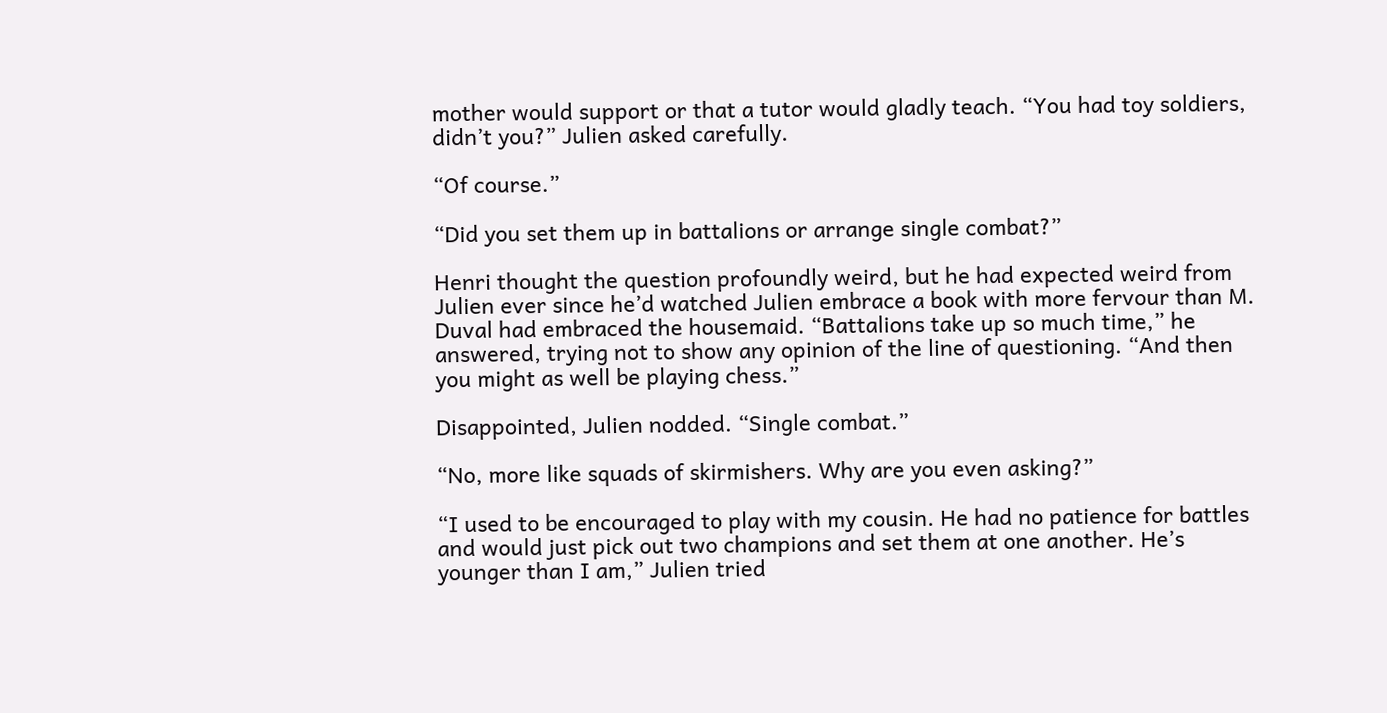mother would support or that a tutor would gladly teach. “You had toy soldiers, didn’t you?” Julien asked carefully.

“Of course.”

“Did you set them up in battalions or arrange single combat?”

Henri thought the question profoundly weird, but he had expected weird from Julien ever since he’d watched Julien embrace a book with more fervour than M. Duval had embraced the housemaid. “Battalions take up so much time,” he answered, trying not to show any opinion of the line of questioning. “And then you might as well be playing chess.”

Disappointed, Julien nodded. “Single combat.”

“No, more like squads of skirmishers. Why are you even asking?”

“I used to be encouraged to play with my cousin. He had no patience for battles and would just pick out two champions and set them at one another. He’s younger than I am,” Julien tried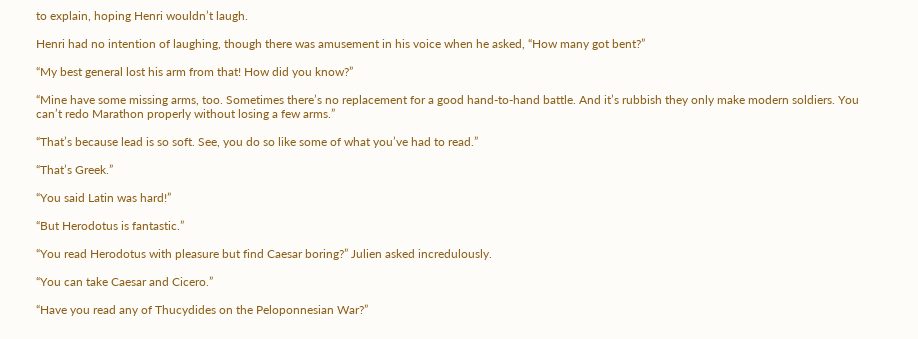to explain, hoping Henri wouldn’t laugh.

Henri had no intention of laughing, though there was amusement in his voice when he asked, “How many got bent?”

“My best general lost his arm from that! How did you know?”

“Mine have some missing arms, too. Sometimes there’s no replacement for a good hand-to-hand battle. And it’s rubbish they only make modern soldiers. You can’t redo Marathon properly without losing a few arms.”

“That’s because lead is so soft. See, you do so like some of what you’ve had to read.”

“That’s Greek.”

“You said Latin was hard!”

“But Herodotus is fantastic.”

“You read Herodotus with pleasure but find Caesar boring?” Julien asked incredulously.

“You can take Caesar and Cicero.”

“Have you read any of Thucydides on the Peloponnesian War?”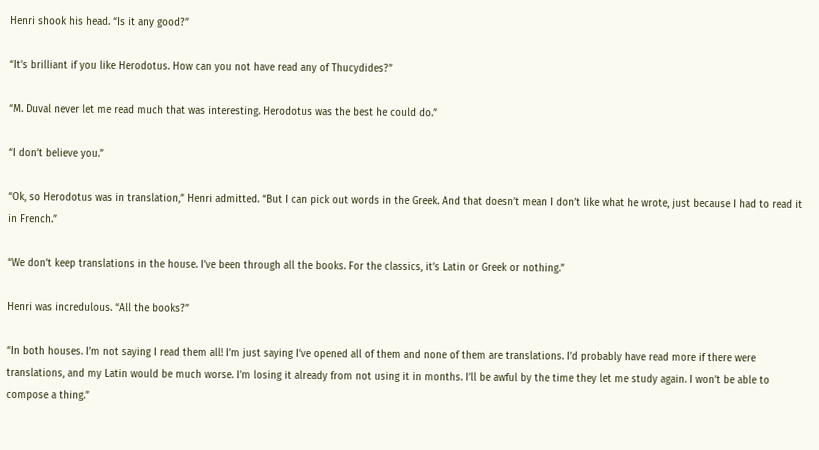Henri shook his head. “Is it any good?”

“It’s brilliant if you like Herodotus. How can you not have read any of Thucydides?”

“M. Duval never let me read much that was interesting. Herodotus was the best he could do.”

“I don’t believe you.”

“Ok, so Herodotus was in translation,” Henri admitted. “But I can pick out words in the Greek. And that doesn’t mean I don’t like what he wrote, just because I had to read it in French.”

“We don’t keep translations in the house. I’ve been through all the books. For the classics, it’s Latin or Greek or nothing.”

Henri was incredulous. “All the books?”

“In both houses. I’m not saying I read them all! I’m just saying I’ve opened all of them and none of them are translations. I’d probably have read more if there were translations, and my Latin would be much worse. I’m losing it already from not using it in months. I’ll be awful by the time they let me study again. I won’t be able to compose a thing.”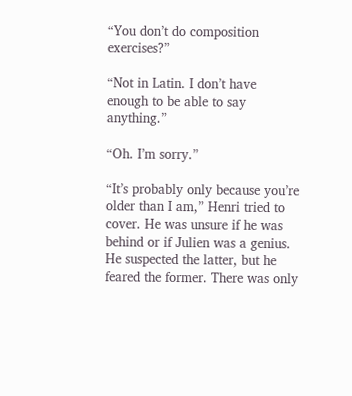“You don’t do composition exercises?”

“Not in Latin. I don’t have enough to be able to say anything.”

“Oh. I’m sorry.”

“It’s probably only because you’re older than I am,” Henri tried to cover. He was unsure if he was behind or if Julien was a genius. He suspected the latter, but he feared the former. There was only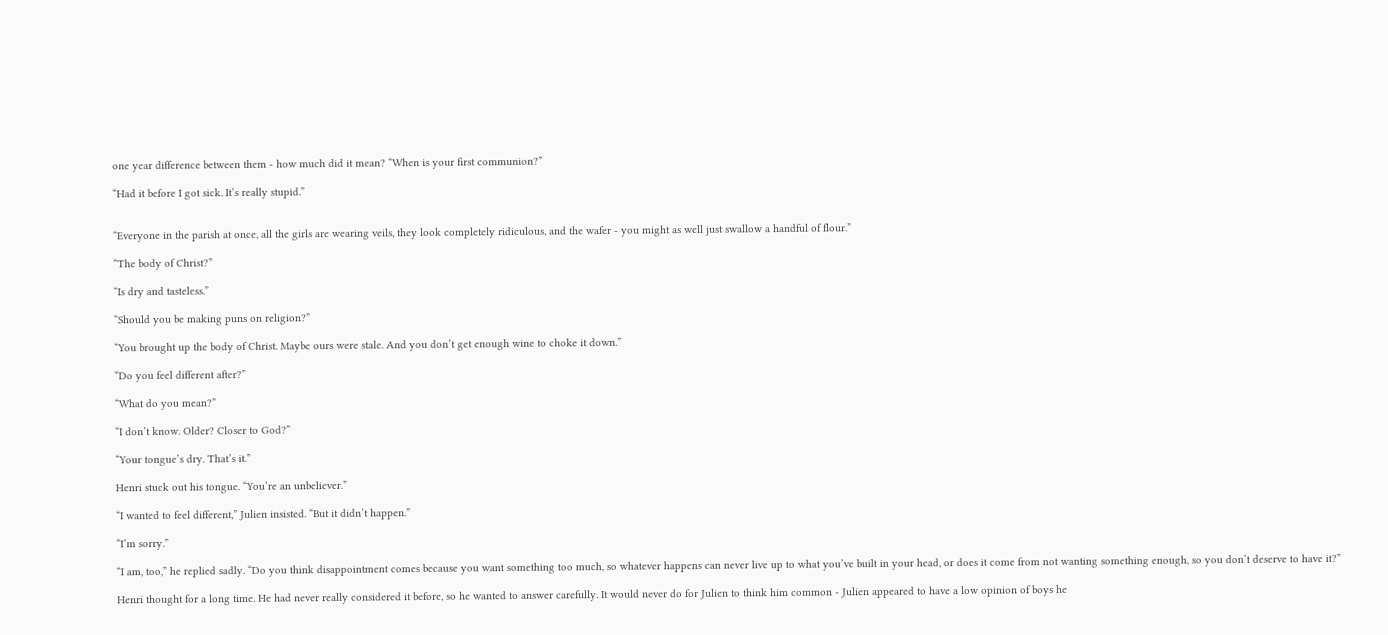one year difference between them - how much did it mean? “When is your first communion?”

“Had it before I got sick. It’s really stupid.”


“Everyone in the parish at once, all the girls are wearing veils, they look completely ridiculous, and the wafer - you might as well just swallow a handful of flour.”

“The body of Christ?”

“Is dry and tasteless.”

“Should you be making puns on religion?”

“You brought up the body of Christ. Maybe ours were stale. And you don’t get enough wine to choke it down.”

“Do you feel different after?”

“What do you mean?”

“I don’t know. Older? Closer to God?”

“Your tongue’s dry. That’s it.”

Henri stuck out his tongue. “You’re an unbeliever.”

“I wanted to feel different,” Julien insisted. “But it didn’t happen.”

“I’m sorry.”

“I am, too,” he replied sadly. “Do you think disappointment comes because you want something too much, so whatever happens can never live up to what you’ve built in your head, or does it come from not wanting something enough, so you don’t deserve to have it?”

Henri thought for a long time. He had never really considered it before, so he wanted to answer carefully. It would never do for Julien to think him common - Julien appeared to have a low opinion of boys he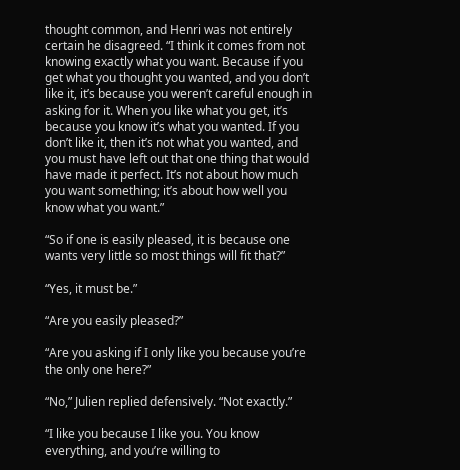thought common, and Henri was not entirely certain he disagreed. “I think it comes from not knowing exactly what you want. Because if you get what you thought you wanted, and you don’t like it, it’s because you weren’t careful enough in asking for it. When you like what you get, it’s because you know it’s what you wanted. If you don’t like it, then it’s not what you wanted, and you must have left out that one thing that would have made it perfect. It’s not about how much you want something; it’s about how well you know what you want.”

“So if one is easily pleased, it is because one wants very little so most things will fit that?”

“Yes, it must be.”

“Are you easily pleased?”

“Are you asking if I only like you because you’re the only one here?”

“No,” Julien replied defensively. “Not exactly.”

“I like you because I like you. You know everything, and you’re willing to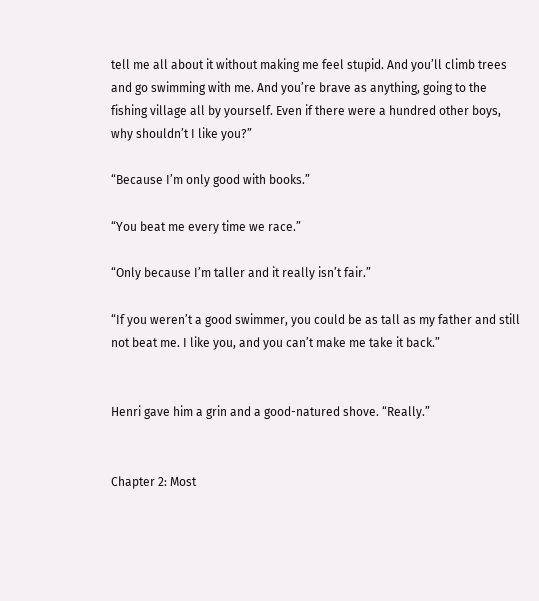tell me all about it without making me feel stupid. And you’ll climb trees and go swimming with me. And you’re brave as anything, going to the fishing village all by yourself. Even if there were a hundred other boys, why shouldn’t I like you?”

“Because I’m only good with books.”

“You beat me every time we race.”

“Only because I’m taller and it really isn’t fair.”

“If you weren’t a good swimmer, you could be as tall as my father and still not beat me. I like you, and you can’t make me take it back.”


Henri gave him a grin and a good-natured shove. “Really.”


Chapter 2: Most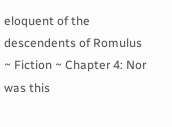eloquent of the descendents of Romulus ~ Fiction ~ Chapter 4: Nor was this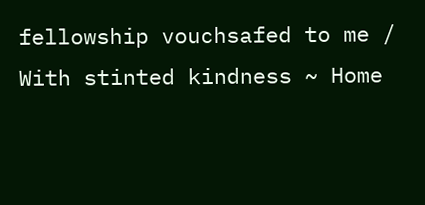fellowship vouchsafed to me / With stinted kindness ~ Home